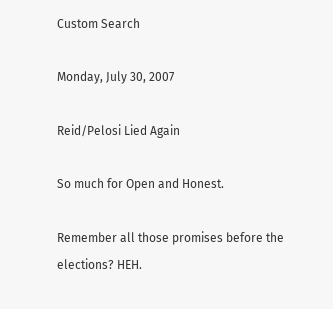Custom Search

Monday, July 30, 2007

Reid/Pelosi Lied Again

So much for Open and Honest.

Remember all those promises before the elections? HEH.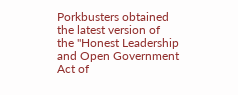Porkbusters obtained the latest version of the "Honest Leadership and Open Government Act of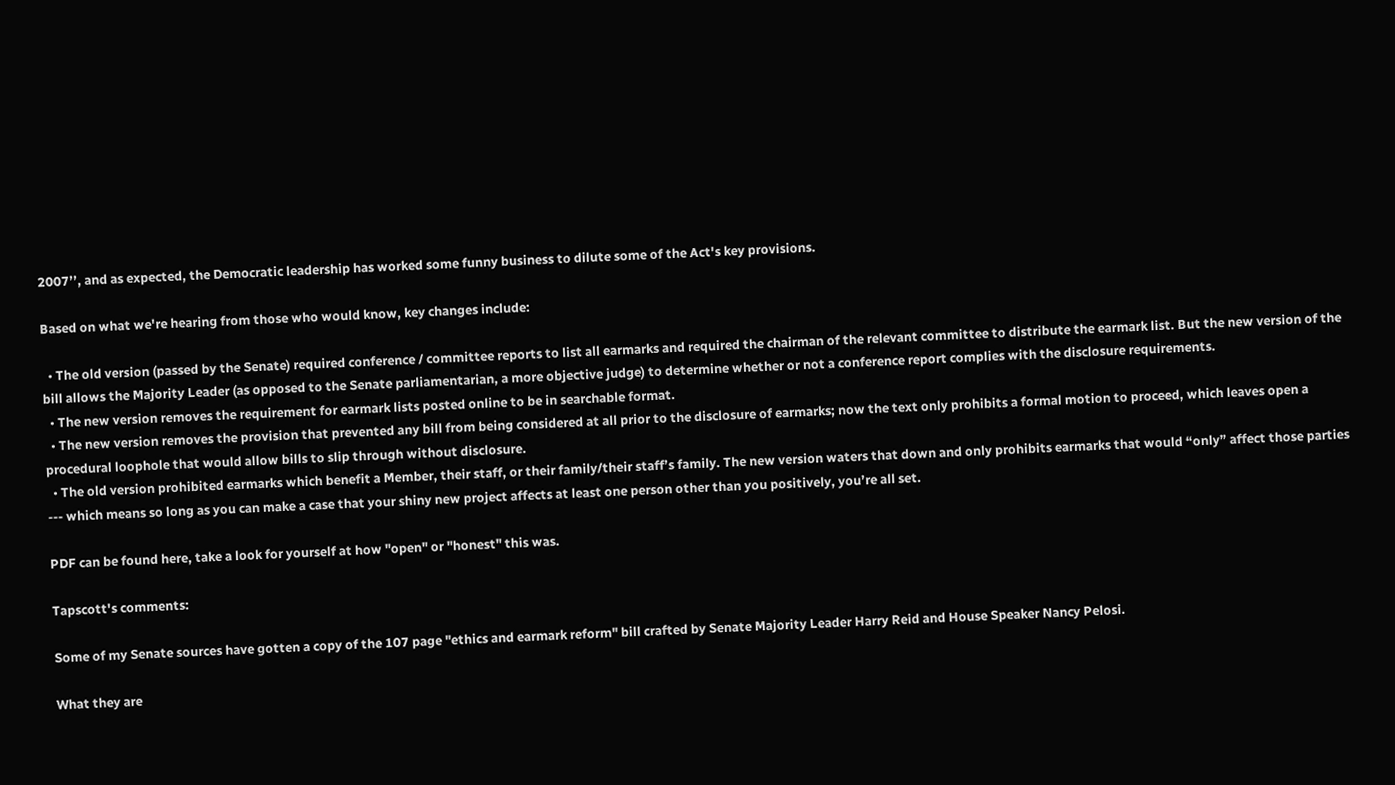2007’’, and as expected, the Democratic leadership has worked some funny business to dilute some of the Act's key provisions.

Based on what we're hearing from those who would know, key changes include:

  • The old version (passed by the Senate) required conference / committee reports to list all earmarks and required the chairman of the relevant committee to distribute the earmark list. But the new version of the bill allows the Majority Leader (as opposed to the Senate parliamentarian, a more objective judge) to determine whether or not a conference report complies with the disclosure requirements.
  • The new version removes the requirement for earmark lists posted online to be in searchable format.
  • The new version removes the provision that prevented any bill from being considered at all prior to the disclosure of earmarks; now the text only prohibits a formal motion to proceed, which leaves open a procedural loophole that would allow bills to slip through without disclosure.
  • The old version prohibited earmarks which benefit a Member, their staff, or their family/their staff’s family. The new version waters that down and only prohibits earmarks that would “only” affect those parties --- which means so long as you can make a case that your shiny new project affects at least one person other than you positively, you’re all set.

PDF can be found here, take a look for yourself at how "open" or "honest" this was.

Tapscott's comments:

Some of my Senate sources have gotten a copy of the 107 page "ethics and earmark reform" bill crafted by Senate Majority Leader Harry Reid and House Speaker Nancy Pelosi.

What they are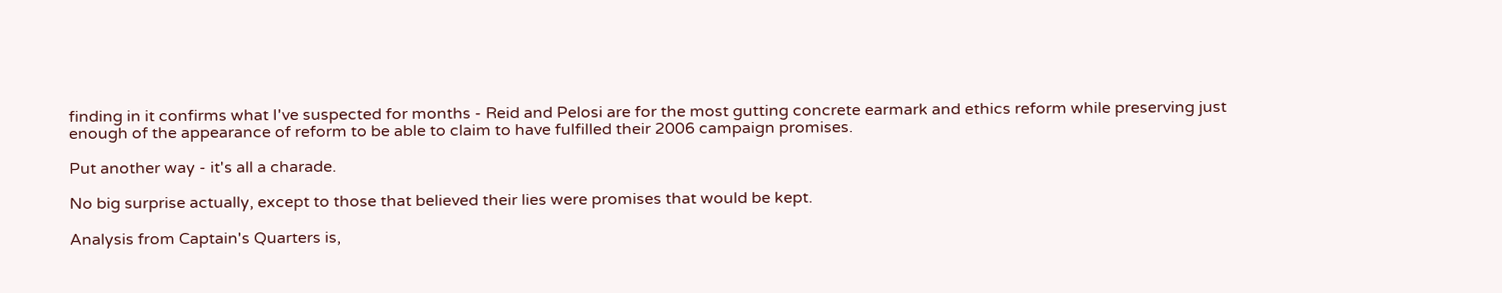finding in it confirms what I've suspected for months - Reid and Pelosi are for the most gutting concrete earmark and ethics reform while preserving just enough of the appearance of reform to be able to claim to have fulfilled their 2006 campaign promises.

Put another way - it's all a charade.

No big surprise actually, except to those that believed their lies were promises that would be kept.

Analysis from Captain's Quarters is,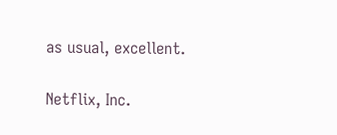as usual, excellent.

Netflix, Inc.